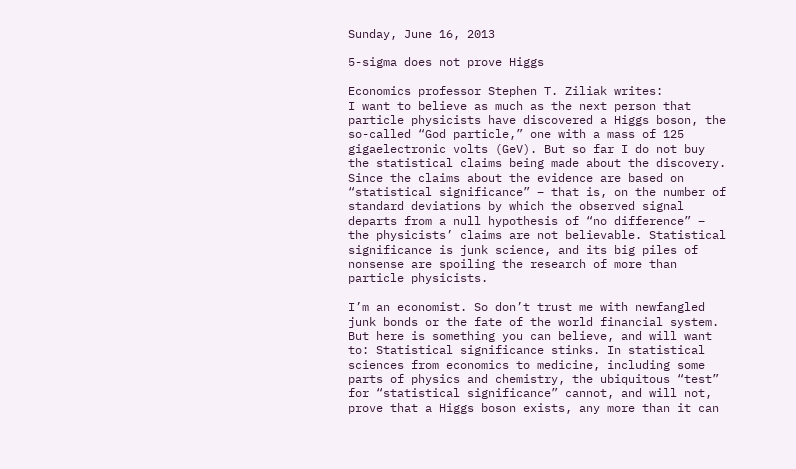Sunday, June 16, 2013

5-sigma does not prove Higgs

Economics professor Stephen T. Ziliak writes:
I want to believe as much as the next person that particle physicists have discovered a Higgs boson, the so-called “God particle,” one with a mass of 125 gigaelectronic volts (GeV). But so far I do not buy the statistical claims being made about the discovery. Since the claims about the evidence are based on “statistical significance” – that is, on the number of standard deviations by which the observed signal departs from a null hypothesis of “no difference” – the physicists’ claims are not believable. Statistical significance is junk science, and its big piles of nonsense are spoiling the research of more than particle physicists.

I’m an economist. So don’t trust me with newfangled junk bonds or the fate of the world financial system. But here is something you can believe, and will want to: Statistical significance stinks. In statistical sciences from economics to medicine, including some parts of physics and chemistry, the ubiquitous “test” for “statistical significance” cannot, and will not, prove that a Higgs boson exists, any more than it can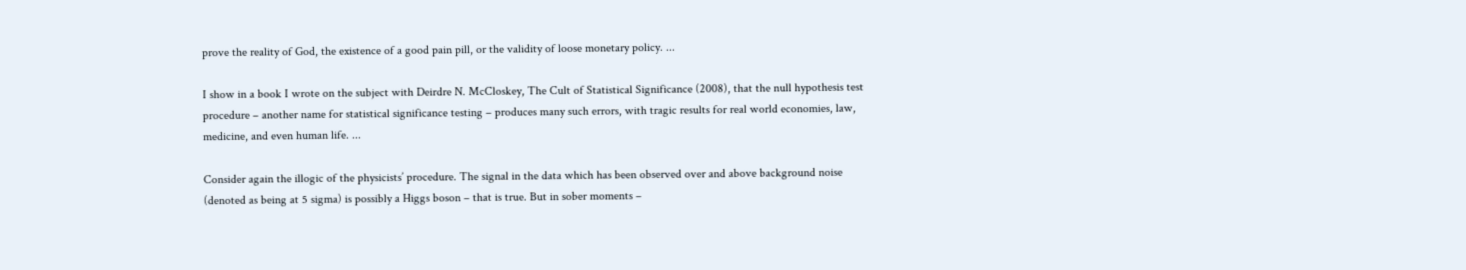prove the reality of God, the existence of a good pain pill, or the validity of loose monetary policy. ...

I show in a book I wrote on the subject with Deirdre N. McCloskey, The Cult of Statistical Significance (2008), that the null hypothesis test procedure – another name for statistical significance testing – produces many such errors, with tragic results for real world economies, law, medicine, and even human life. ...

Consider again the illogic of the physicists’ procedure. The signal in the data which has been observed over and above background noise (denoted as being at 5 sigma) is possibly a Higgs boson – that is true. But in sober moments –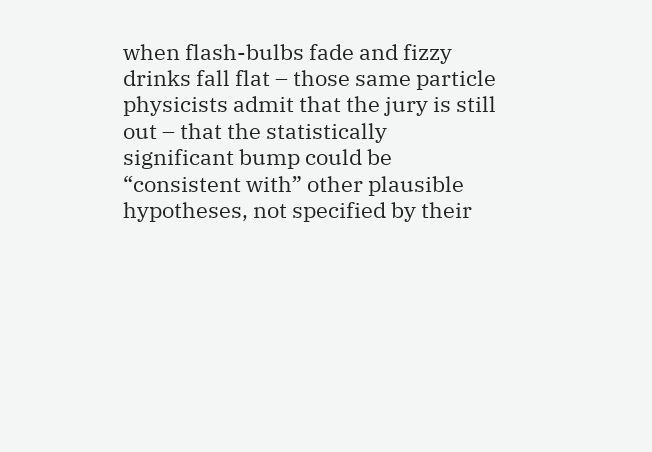when flash-bulbs fade and fizzy drinks fall flat – those same particle physicists admit that the jury is still out – that the statistically significant bump could be “consistent with” other plausible hypotheses, not specified by their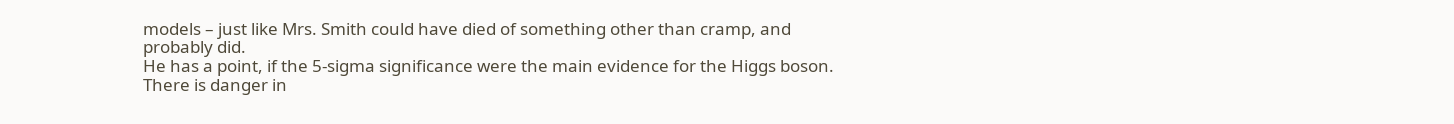models – just like Mrs. Smith could have died of something other than cramp, and probably did.
He has a point, if the 5-sigma significance were the main evidence for the Higgs boson. There is danger in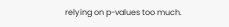relying on p-values too much.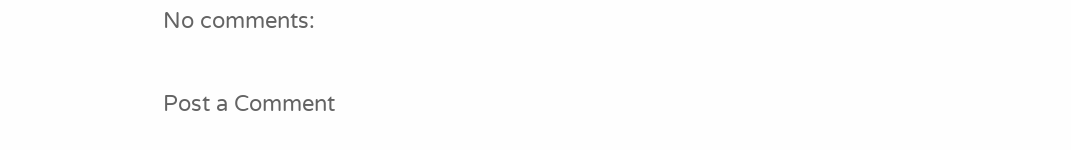No comments:

Post a Comment